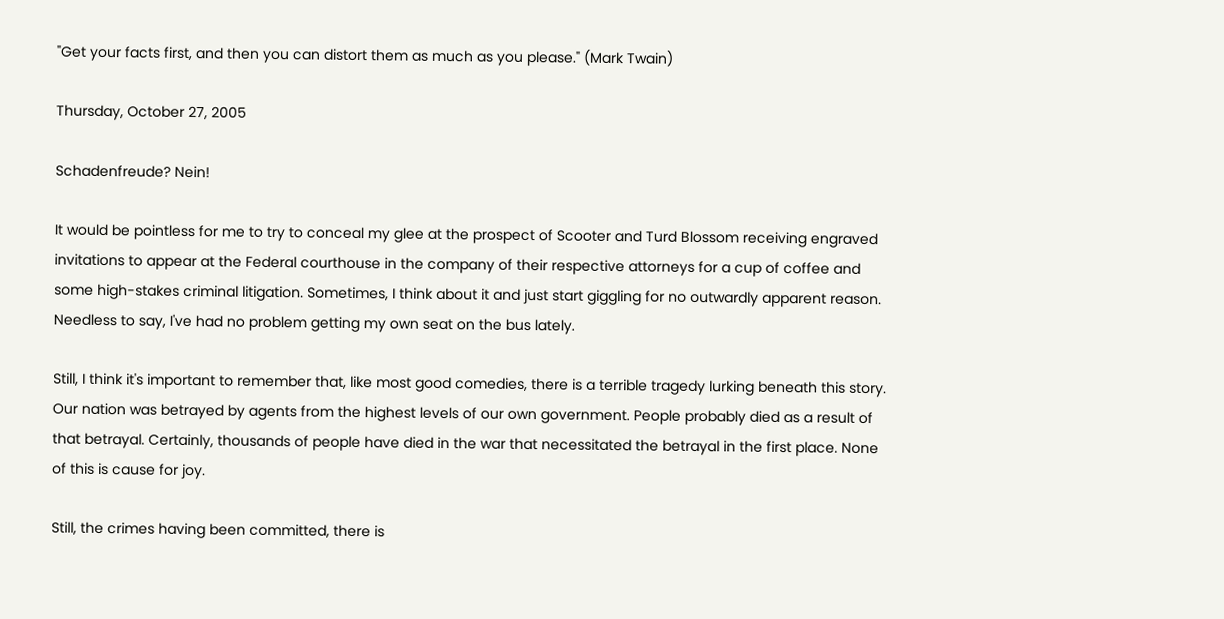"Get your facts first, and then you can distort them as much as you please." (Mark Twain)

Thursday, October 27, 2005

Schadenfreude? Nein!

It would be pointless for me to try to conceal my glee at the prospect of Scooter and Turd Blossom receiving engraved invitations to appear at the Federal courthouse in the company of their respective attorneys for a cup of coffee and some high-stakes criminal litigation. Sometimes, I think about it and just start giggling for no outwardly apparent reason. Needless to say, I've had no problem getting my own seat on the bus lately.

Still, I think it's important to remember that, like most good comedies, there is a terrible tragedy lurking beneath this story. Our nation was betrayed by agents from the highest levels of our own government. People probably died as a result of that betrayal. Certainly, thousands of people have died in the war that necessitated the betrayal in the first place. None of this is cause for joy.

Still, the crimes having been committed, there is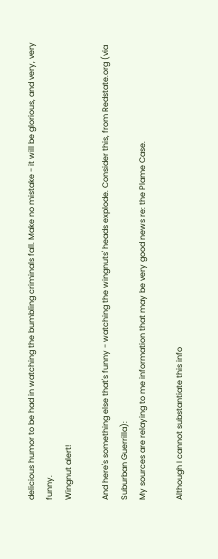delicious humor to be had in watching the bumbling criminals fall. Make no mistake - it will be glorious, and very, very funny.
Wingnut alert!

And here's something else that's funny - watching the wingnuts' heads explode. Consider this, from Redstate.org (via Suburban Guerrilla):
My sources are relaying to me information that may be very good news re: the Plame Case.

Although I cannot substantiate this info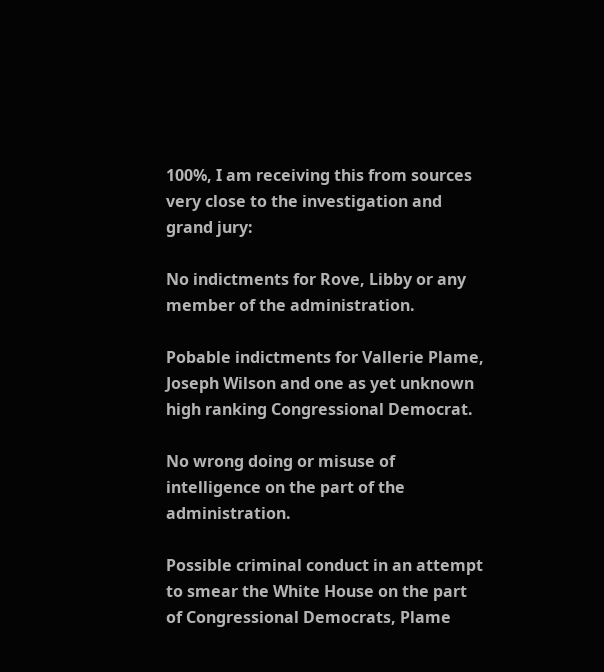100%, I am receiving this from sources very close to the investigation and grand jury:

No indictments for Rove, Libby or any member of the administration.

Pobable indictments for Vallerie Plame, Joseph Wilson and one as yet unknown high ranking Congressional Democrat.

No wrong doing or misuse of intelligence on the part of the administration.

Possible criminal conduct in an attempt to smear the White House on the part of Congressional Democrats, Plame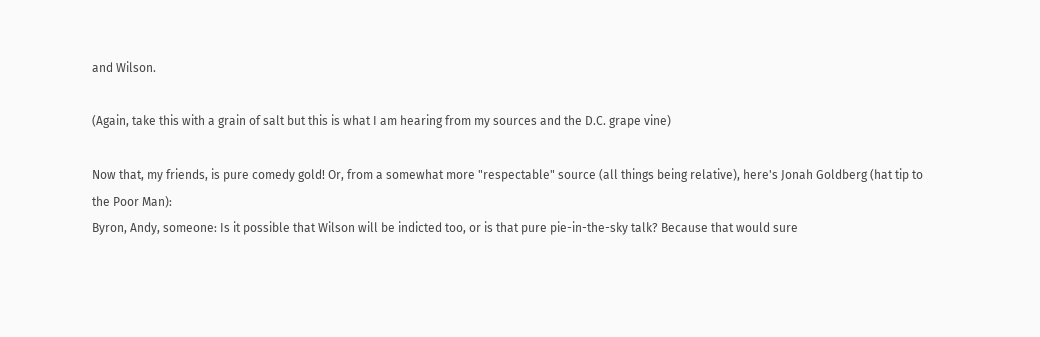and Wilson.

(Again, take this with a grain of salt but this is what I am hearing from my sources and the D.C. grape vine)

Now that, my friends, is pure comedy gold! Or, from a somewhat more "respectable" source (all things being relative), here's Jonah Goldberg (hat tip to the Poor Man):
Byron, Andy, someone: Is it possible that Wilson will be indicted too, or is that pure pie-in-the-sky talk? Because that would sure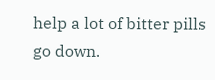help a lot of bitter pills go down.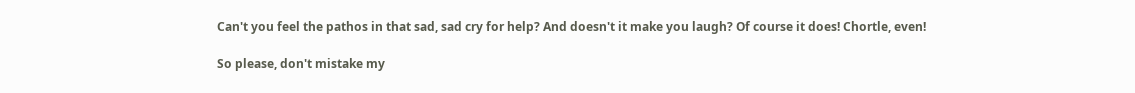Can't you feel the pathos in that sad, sad cry for help? And doesn't it make you laugh? Of course it does! Chortle, even!

So please, don't mistake my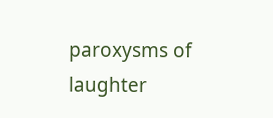paroxysms of laughter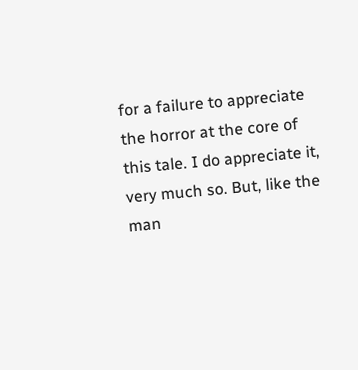for a failure to appreciate the horror at the core of this tale. I do appreciate it, very much so. But, like the man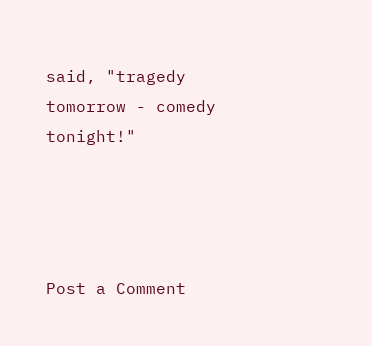said, "tragedy tomorrow - comedy tonight!"




Post a Comment